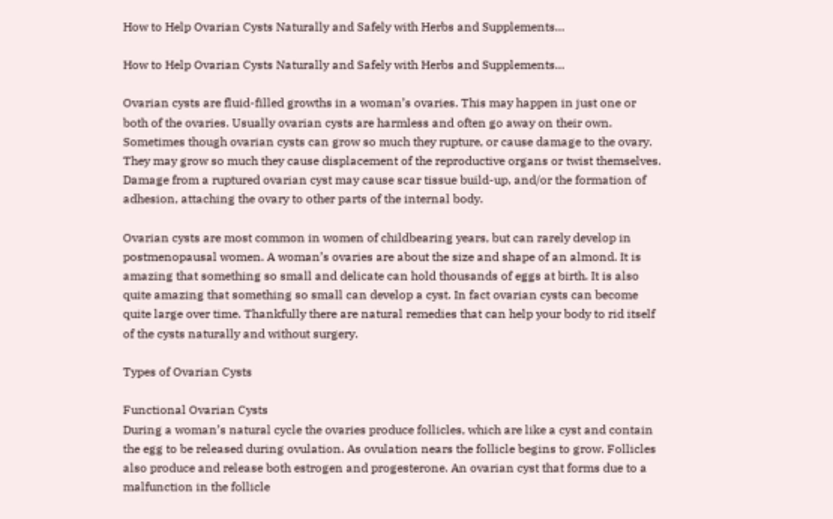How to Help Ovarian Cysts Naturally and Safely with Herbs and Supplements…

How to Help Ovarian Cysts Naturally and Safely with Herbs and Supplements…

Ovarian cysts are fluid-filled growths in a woman’s ovaries. This may happen in just one or both of the ovaries. Usually ovarian cysts are harmless and often go away on their own. Sometimes though ovarian cysts can grow so much they rupture, or cause damage to the ovary. They may grow so much they cause displacement of the reproductive organs or twist themselves. Damage from a ruptured ovarian cyst may cause scar tissue build-up, and/or the formation of adhesion, attaching the ovary to other parts of the internal body.

Ovarian cysts are most common in women of childbearing years, but can rarely develop in postmenopausal women. A woman’s ovaries are about the size and shape of an almond. It is amazing that something so small and delicate can hold thousands of eggs at birth. It is also quite amazing that something so small can develop a cyst. In fact ovarian cysts can become quite large over time. Thankfully there are natural remedies that can help your body to rid itself of the cysts naturally and without surgery.

Types of Ovarian Cysts

Functional Ovarian Cysts
During a woman’s natural cycle the ovaries produce follicles, which are like a cyst and contain the egg to be released during ovulation. As ovulation nears the follicle begins to grow. Follicles also produce and release both estrogen and progesterone. An ovarian cyst that forms due to a malfunction in the follicle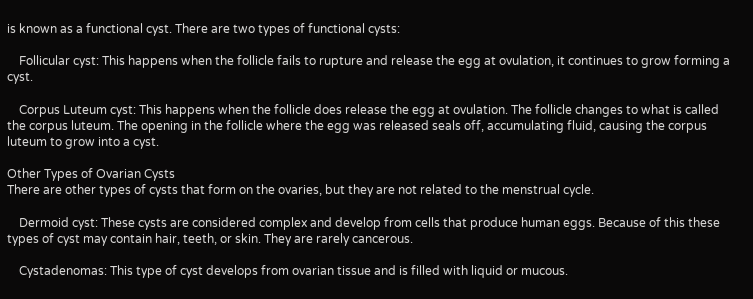is known as a functional cyst. There are two types of functional cysts:

    Follicular cyst: This happens when the follicle fails to rupture and release the egg at ovulation, it continues to grow forming a cyst.

    Corpus Luteum cyst: This happens when the follicle does release the egg at ovulation. The follicle changes to what is called the corpus luteum. The opening in the follicle where the egg was released seals off, accumulating fluid, causing the corpus luteum to grow into a cyst.

Other Types of Ovarian Cysts
There are other types of cysts that form on the ovaries, but they are not related to the menstrual cycle.

    Dermoid cyst: These cysts are considered complex and develop from cells that produce human eggs. Because of this these types of cyst may contain hair, teeth, or skin. They are rarely cancerous.

    Cystadenomas: This type of cyst develops from ovarian tissue and is filled with liquid or mucous.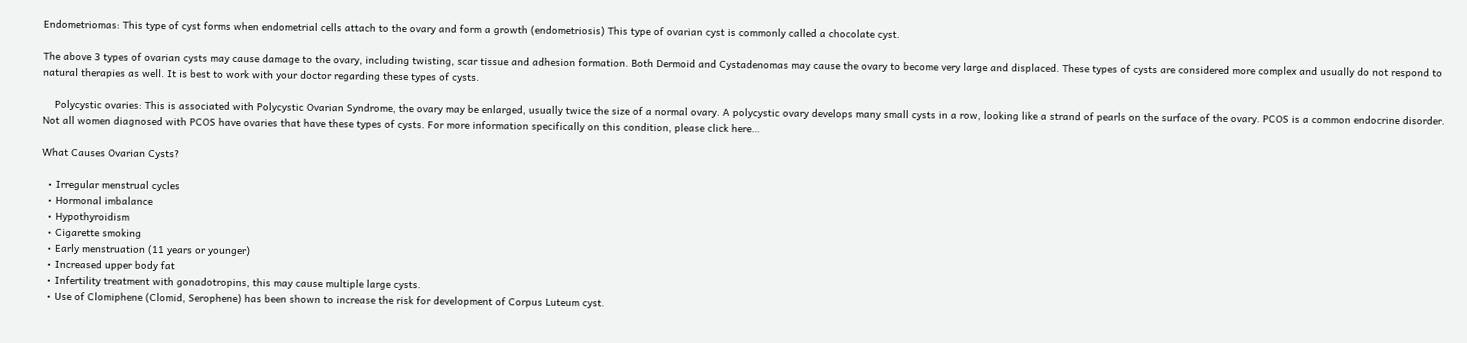Endometriomas: This type of cyst forms when endometrial cells attach to the ovary and form a growth (endometriosis) This type of ovarian cyst is commonly called a chocolate cyst.

The above 3 types of ovarian cysts may cause damage to the ovary, including twisting, scar tissue and adhesion formation. Both Dermoid and Cystadenomas may cause the ovary to become very large and displaced. These types of cysts are considered more complex and usually do not respond to natural therapies as well. It is best to work with your doctor regarding these types of cysts.

    Polycystic ovaries: This is associated with Polycystic Ovarian Syndrome, the ovary may be enlarged, usually twice the size of a normal ovary. A polycystic ovary develops many small cysts in a row, looking like a strand of pearls on the surface of the ovary. PCOS is a common endocrine disorder. Not all women diagnosed with PCOS have ovaries that have these types of cysts. For more information specifically on this condition, please click here…

What Causes Ovarian Cysts?

  • Irregular menstrual cycles
  • Hormonal imbalance
  • Hypothyroidism
  • Cigarette smoking
  • Early menstruation (11 years or younger)
  • Increased upper body fat
  • Infertility treatment with gonadotropins, this may cause multiple large cysts.
  • Use of Clomiphene (Clomid, Serophene) has been shown to increase the risk for development of Corpus Luteum cyst.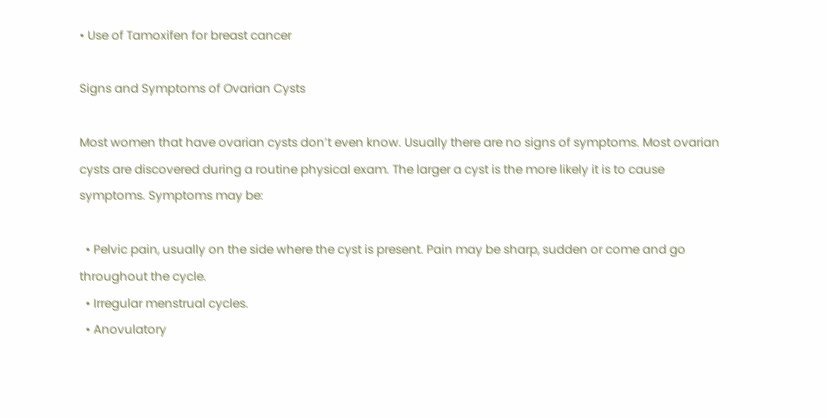• Use of Tamoxifen for breast cancer

Signs and Symptoms of Ovarian Cysts

Most women that have ovarian cysts don’t even know. Usually there are no signs of symptoms. Most ovarian cysts are discovered during a routine physical exam. The larger a cyst is the more likely it is to cause symptoms. Symptoms may be:

  • Pelvic pain, usually on the side where the cyst is present. Pain may be sharp, sudden or come and go throughout the cycle.
  • Irregular menstrual cycles.
  • Anovulatory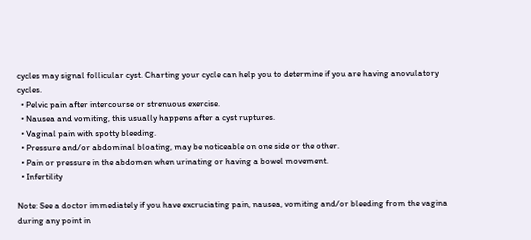cycles may signal follicular cyst. Charting your cycle can help you to determine if you are having anovulatory cycles.
  • Pelvic pain after intercourse or strenuous exercise.
  • Nausea and vomiting, this usually happens after a cyst ruptures.
  • Vaginal pain with spotty bleeding.
  • Pressure and/or abdominal bloating, may be noticeable on one side or the other.
  • Pain or pressure in the abdomen when urinating or having a bowel movement.
  • Infertility

Note: See a doctor immediately if you have excruciating pain, nausea, vomiting and/or bleeding from the vagina during any point in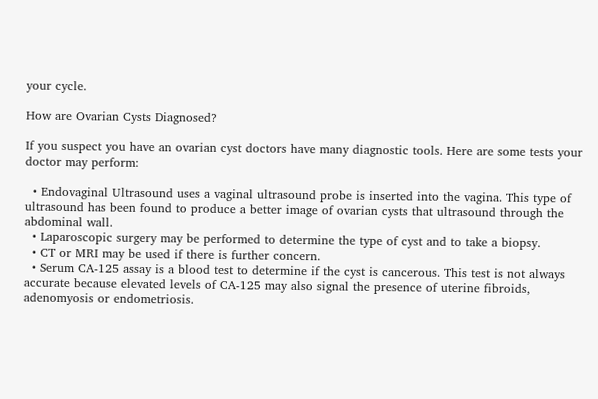your cycle.

How are Ovarian Cysts Diagnosed?

If you suspect you have an ovarian cyst doctors have many diagnostic tools. Here are some tests your doctor may perform:

  • Endovaginal Ultrasound uses a vaginal ultrasound probe is inserted into the vagina. This type of ultrasound has been found to produce a better image of ovarian cysts that ultrasound through the abdominal wall.
  • Laparoscopic surgery may be performed to determine the type of cyst and to take a biopsy.
  • CT or MRI may be used if there is further concern.
  • Serum CA-125 assay is a blood test to determine if the cyst is cancerous. This test is not always accurate because elevated levels of CA-125 may also signal the presence of uterine fibroids, adenomyosis or endometriosis.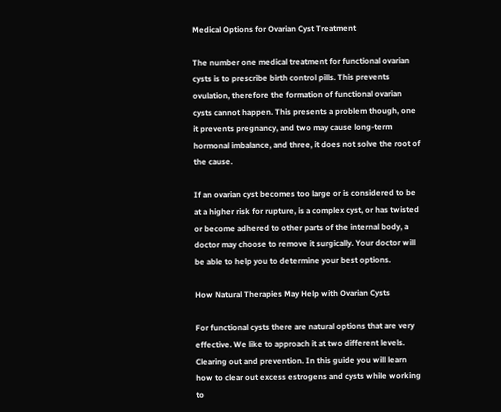Medical Options for Ovarian Cyst Treatment

The number one medical treatment for functional ovarian cysts is to prescribe birth control pills. This prevents ovulation, therefore the formation of functional ovarian cysts cannot happen. This presents a problem though, one it prevents pregnancy, and two may cause long-term hormonal imbalance, and three, it does not solve the root of the cause.

If an ovarian cyst becomes too large or is considered to be at a higher risk for rupture, is a complex cyst, or has twisted or become adhered to other parts of the internal body, a doctor may choose to remove it surgically. Your doctor will be able to help you to determine your best options.

How Natural Therapies May Help with Ovarian Cysts

For functional cysts there are natural options that are very effective. We like to approach it at two different levels. Clearing out and prevention. In this guide you will learn how to clear out excess estrogens and cysts while working to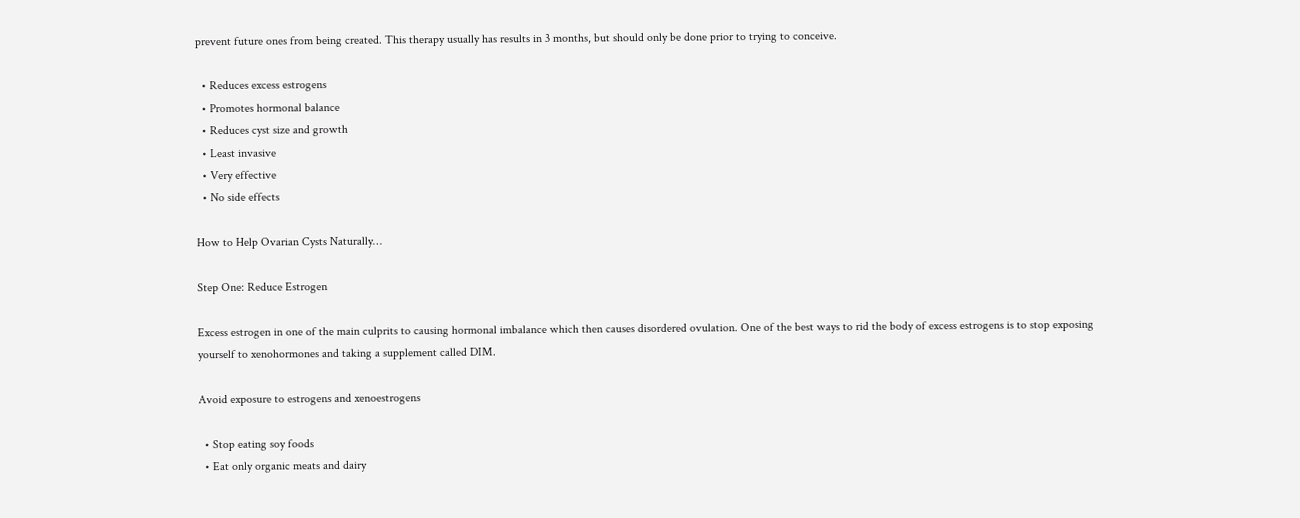prevent future ones from being created. This therapy usually has results in 3 months, but should only be done prior to trying to conceive.

  • Reduces excess estrogens
  • Promotes hormonal balance
  • Reduces cyst size and growth
  • Least invasive
  • Very effective
  • No side effects

How to Help Ovarian Cysts Naturally…

Step One: Reduce Estrogen

Excess estrogen in one of the main culprits to causing hormonal imbalance which then causes disordered ovulation. One of the best ways to rid the body of excess estrogens is to stop exposing yourself to xenohormones and taking a supplement called DIM.

Avoid exposure to estrogens and xenoestrogens

  • Stop eating soy foods
  • Eat only organic meats and dairy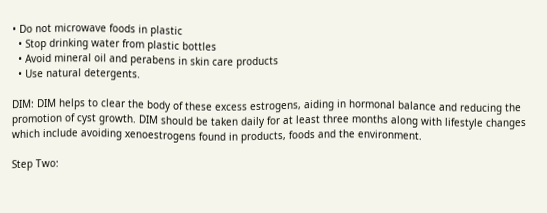• Do not microwave foods in plastic
  • Stop drinking water from plastic bottles
  • Avoid mineral oil and perabens in skin care products
  • Use natural detergents.

DIM: DIM helps to clear the body of these excess estrogens, aiding in hormonal balance and reducing the promotion of cyst growth. DIM should be taken daily for at least three months along with lifestyle changes which include avoiding xenoestrogens found in products, foods and the environment.

Step Two: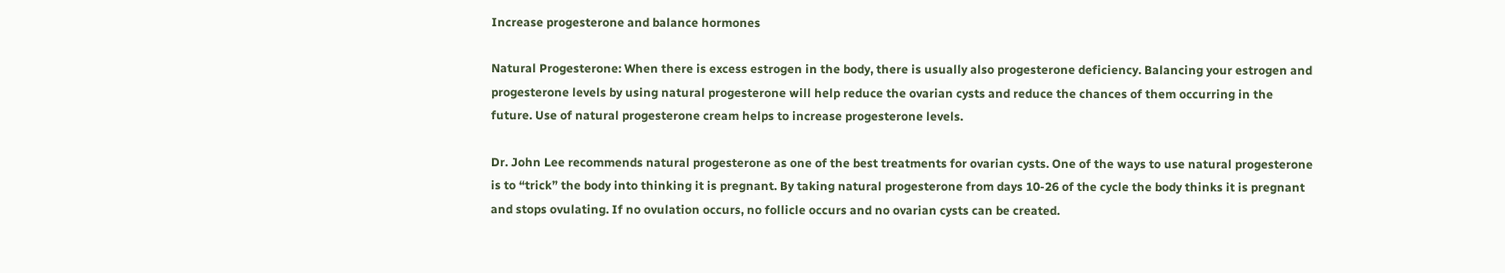Increase progesterone and balance hormones

Natural Progesterone: When there is excess estrogen in the body, there is usually also progesterone deficiency. Balancing your estrogen and progesterone levels by using natural progesterone will help reduce the ovarian cysts and reduce the chances of them occurring in the future. Use of natural progesterone cream helps to increase progesterone levels.

Dr. John Lee recommends natural progesterone as one of the best treatments for ovarian cysts. One of the ways to use natural progesterone is to “trick” the body into thinking it is pregnant. By taking natural progesterone from days 10-26 of the cycle the body thinks it is pregnant and stops ovulating. If no ovulation occurs, no follicle occurs and no ovarian cysts can be created.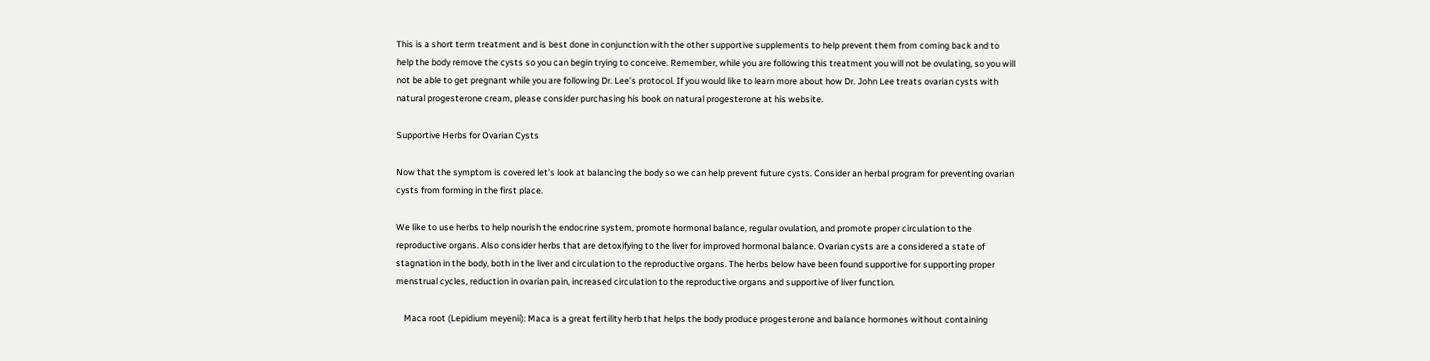This is a short term treatment and is best done in conjunction with the other supportive supplements to help prevent them from coming back and to help the body remove the cysts so you can begin trying to conceive. Remember, while you are following this treatment you will not be ovulating, so you will not be able to get pregnant while you are following Dr. Lee’s protocol. If you would like to learn more about how Dr. John Lee treats ovarian cysts with natural progesterone cream, please consider purchasing his book on natural progesterone at his website.

Supportive Herbs for Ovarian Cysts

Now that the symptom is covered let’s look at balancing the body so we can help prevent future cysts. Consider an herbal program for preventing ovarian cysts from forming in the first place.

We like to use herbs to help nourish the endocrine system, promote hormonal balance, regular ovulation, and promote proper circulation to the reproductive organs. Also consider herbs that are detoxifying to the liver for improved hormonal balance. Ovarian cysts are a considered a state of stagnation in the body, both in the liver and circulation to the reproductive organs. The herbs below have been found supportive for supporting proper menstrual cycles, reduction in ovarian pain, increased circulation to the reproductive organs and supportive of liver function.

    Maca root (Lepidium meyenii): Maca is a great fertility herb that helps the body produce progesterone and balance hormones without containing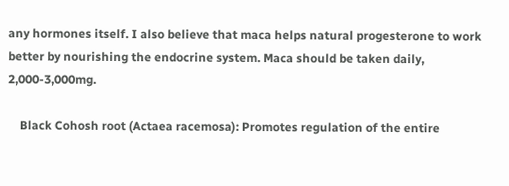any hormones itself. I also believe that maca helps natural progesterone to work better by nourishing the endocrine system. Maca should be taken daily, 2,000-3,000mg.

    Black Cohosh root (Actaea racemosa): Promotes regulation of the entire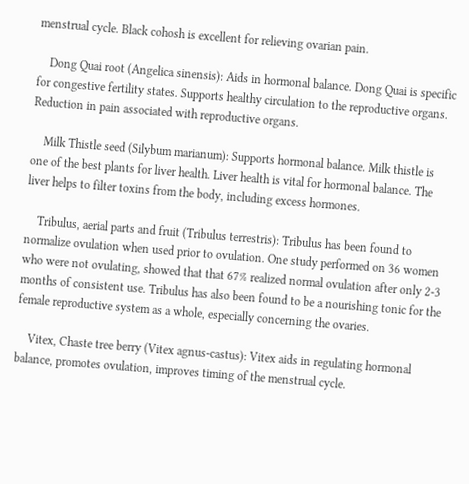menstrual cycle. Black cohosh is excellent for relieving ovarian pain.

    Dong Quai root (Angelica sinensis): Aids in hormonal balance. Dong Quai is specific for congestive fertility states. Supports healthy circulation to the reproductive organs. Reduction in pain associated with reproductive organs.

    Milk Thistle seed (Silybum marianum): Supports hormonal balance. Milk thistle is one of the best plants for liver health. Liver health is vital for hormonal balance. The liver helps to filter toxins from the body, including excess hormones.

    Tribulus, aerial parts and fruit (Tribulus terrestris): Tribulus has been found to normalize ovulation when used prior to ovulation. One study performed on 36 women who were not ovulating, showed that that 67% realized normal ovulation after only 2-3 months of consistent use. Tribulus has also been found to be a nourishing tonic for the female reproductive system as a whole, especially concerning the ovaries.

    Vitex, Chaste tree berry (Vitex agnus-castus): Vitex aids in regulating hormonal balance, promotes ovulation, improves timing of the menstrual cycle.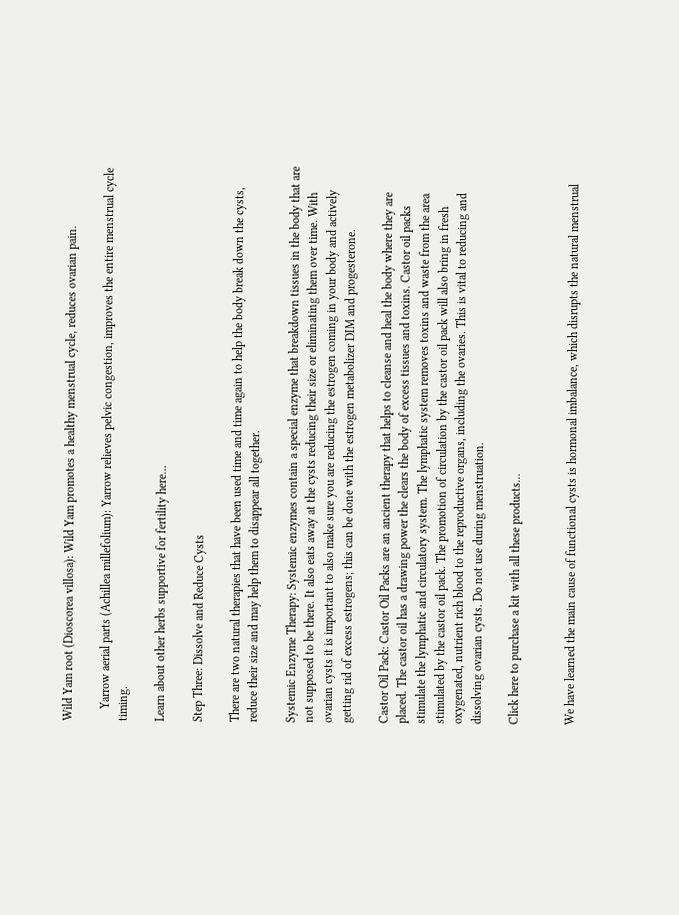Wild Yam root (Dioscorea villosa): Wild Yam promotes a healthy menstrual cycle, reduces ovarian pain.

    Yarrow aerial parts (Achillea millefolium): Yarrow relieves pelvic congestion, improves the entire menstrual cycle timing.

Learn about other herbs supportive for fertility here…

Step Three: Dissolve and Reduce Cysts

There are two natural therapies that have been used time and time again to help the body break down the cysts, reduce their size and may help them to disappear all together.

Systemic Enzyme Therapy: Systemic enzymes contain a special enzyme that breakdown tissues in the body that are not supposed to be there. It also eats away at the cysts reducing their size or eliminating them over time. With ovarian cysts it is important to also make sure you are reducing the estrogen coming in your body and actively getting rid of excess estrogens; this can be done with the estrogen metabolizer DIM and progesterone.

Castor Oil Pack: Castor Oil Packs are an ancient therapy that helps to cleanse and heal the body where they are placed. The castor oil has a drawing power the clears the body of excess tissues and toxins. Castor oil packs stimulate the lymphatic and circulatory system. The lymphatic system removes toxins and waste from the area stimulated by the castor oil pack. The promotion of circulation by the castor oil pack will also bring in fresh oxygenated, nutrient rich blood to the reproductive organs, including the ovaries. This is vital to reducing and dissolving ovarian cysts. Do not use during menstruation.

Click here to purchase a kit with all these products…


We have learned the main cause of functional cysts is hormonal imbalance, which disrupts the natural menstrual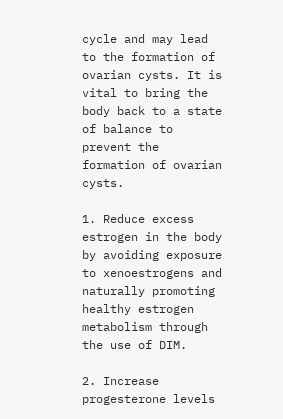cycle and may lead to the formation of ovarian cysts. It is vital to bring the body back to a state of balance to prevent the formation of ovarian cysts.

1. Reduce excess estrogen in the body by avoiding exposure to xenoestrogens and naturally promoting healthy estrogen metabolism through the use of DIM.

2. Increase progesterone levels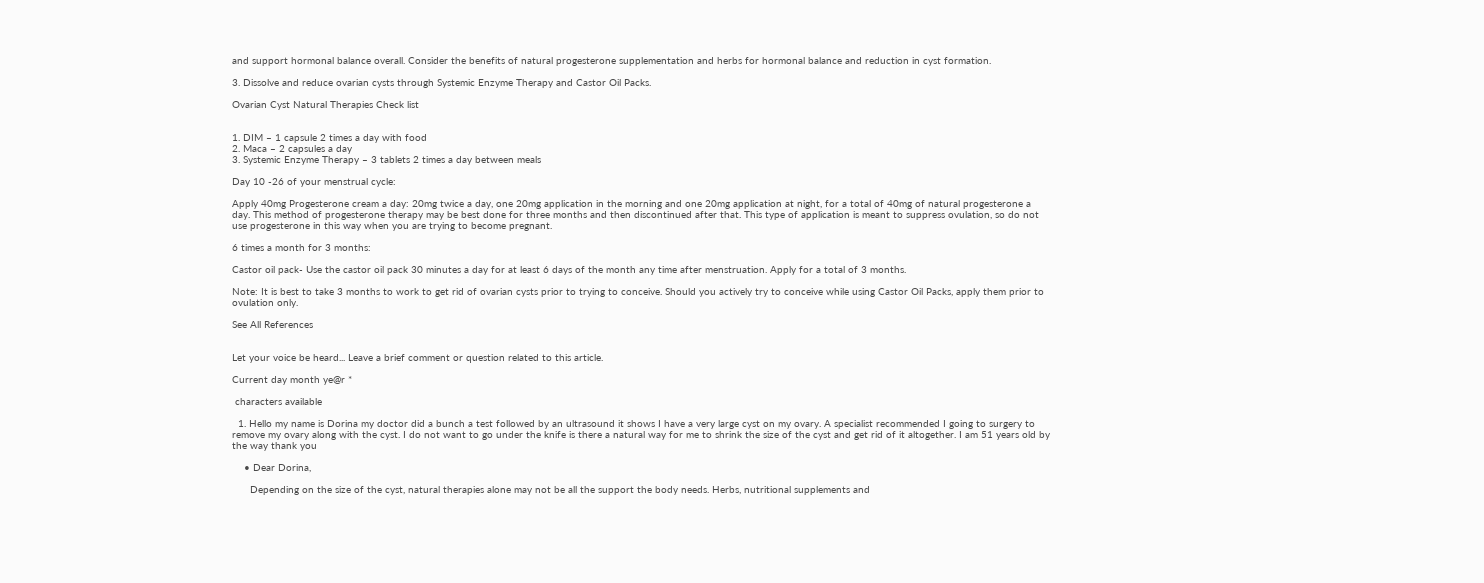and support hormonal balance overall. Consider the benefits of natural progesterone supplementation and herbs for hormonal balance and reduction in cyst formation.

3. Dissolve and reduce ovarian cysts through Systemic Enzyme Therapy and Castor Oil Packs.

Ovarian Cyst Natural Therapies Check list


1. DIM – 1 capsule 2 times a day with food
2. Maca – 2 capsules a day
3. Systemic Enzyme Therapy – 3 tablets 2 times a day between meals

Day 10 -26 of your menstrual cycle:

Apply 40mg Progesterone cream a day: 20mg twice a day, one 20mg application in the morning and one 20mg application at night, for a total of 40mg of natural progesterone a day. This method of progesterone therapy may be best done for three months and then discontinued after that. This type of application is meant to suppress ovulation, so do not use progesterone in this way when you are trying to become pregnant.

6 times a month for 3 months:

Castor oil pack- Use the castor oil pack 30 minutes a day for at least 6 days of the month any time after menstruation. Apply for a total of 3 months.

Note: It is best to take 3 months to work to get rid of ovarian cysts prior to trying to conceive. Should you actively try to conceive while using Castor Oil Packs, apply them prior to ovulation only.

See All References


Let your voice be heard... Leave a brief comment or question related to this article.

Current day month ye@r *

 characters available

  1. Hello my name is Dorina my doctor did a bunch a test followed by an ultrasound it shows I have a very large cyst on my ovary. A specialist recommended I going to surgery to remove my ovary along with the cyst. I do not want to go under the knife is there a natural way for me to shrink the size of the cyst and get rid of it altogether. I am 51 years old by the way thank you

    • Dear Dorina,

      Depending on the size of the cyst, natural therapies alone may not be all the support the body needs. Herbs, nutritional supplements and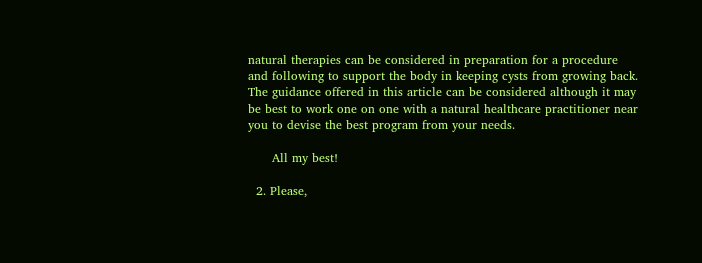natural therapies can be considered in preparation for a procedure and following to support the body in keeping cysts from growing back. The guidance offered in this article can be considered although it may be best to work one on one with a natural healthcare practitioner near you to devise the best program from your needs.

      All my best!

  2. Please,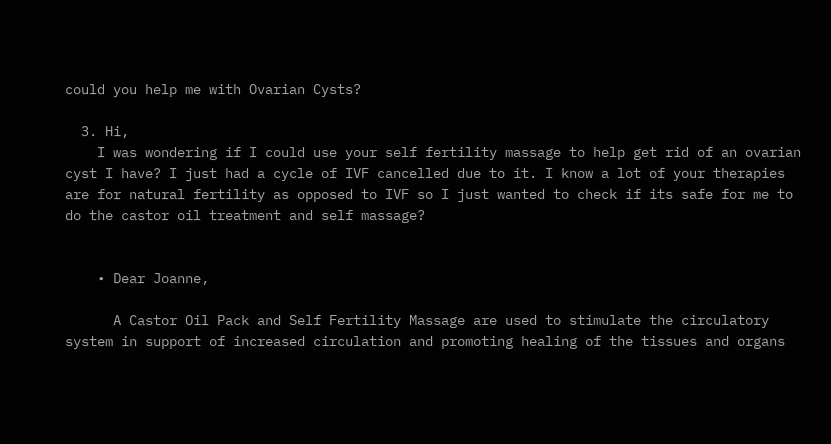could you help me with Ovarian Cysts?

  3. Hi,
    I was wondering if I could use your self fertility massage to help get rid of an ovarian cyst I have? I just had a cycle of IVF cancelled due to it. I know a lot of your therapies are for natural fertility as opposed to IVF so I just wanted to check if its safe for me to do the castor oil treatment and self massage?


    • Dear Joanne,

      A Castor Oil Pack and Self Fertility Massage are used to stimulate the circulatory system in support of increased circulation and promoting healing of the tissues and organs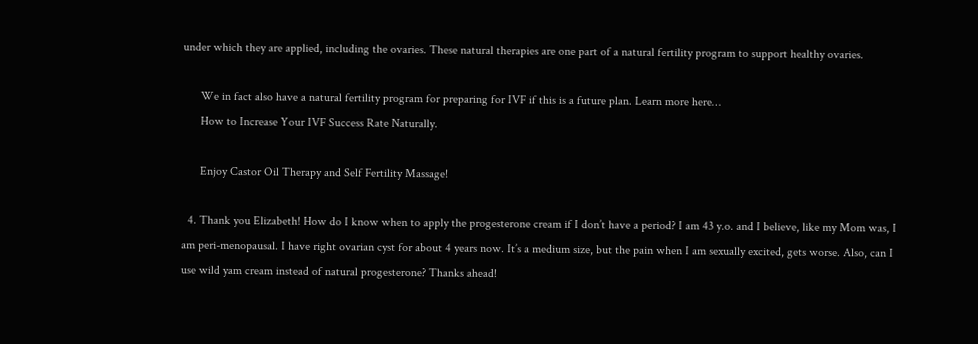under which they are applied, including the ovaries. These natural therapies are one part of a natural fertility program to support healthy ovaries.

      We in fact also have a natural fertility program for preparing for IVF if this is a future plan. Learn more here…
      How to Increase Your IVF Success Rate Naturally.

      Enjoy Castor Oil Therapy and Self Fertility Massage!

  4. Thank you Elizabeth! How do I know when to apply the progesterone cream if I don’t have a period? I am 43 y.o. and I believe, like my Mom was, I am peri-menopausal. I have right ovarian cyst for about 4 years now. It’s a medium size, but the pain when I am sexually excited, gets worse. Also, can I use wild yam cream instead of natural progesterone? Thanks ahead!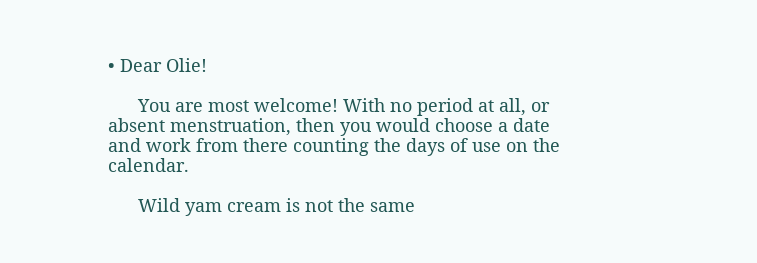• Dear Olie!

      You are most welcome! With no period at all, or absent menstruation, then you would choose a date and work from there counting the days of use on the calendar.

      Wild yam cream is not the same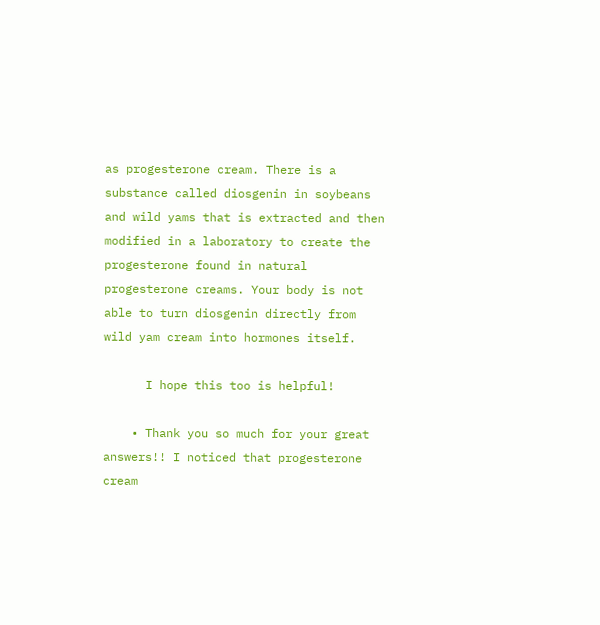as progesterone cream. There is a substance called diosgenin in soybeans and wild yams that is extracted and then modified in a laboratory to create the progesterone found in natural progesterone creams. Your body is not able to turn diosgenin directly from wild yam cream into hormones itself.

      I hope this too is helpful!

    • Thank you so much for your great answers!! I noticed that progesterone cream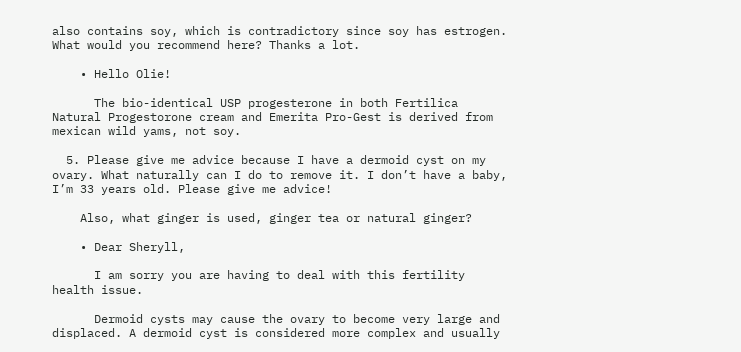also contains soy, which is contradictory since soy has estrogen. What would you recommend here? Thanks a lot.

    • Hello Olie!

      The bio-identical USP progesterone in both Fertilica Natural Progestorone cream and Emerita Pro-Gest is derived from mexican wild yams, not soy.

  5. Please give me advice because I have a dermoid cyst on my ovary. What naturally can I do to remove it. I don’t have a baby, I’m 33 years old. Please give me advice!

    Also, what ginger is used, ginger tea or natural ginger?

    • Dear Sheryll,

      I am sorry you are having to deal with this fertility health issue.

      Dermoid cysts may cause the ovary to become very large and displaced. A dermoid cyst is considered more complex and usually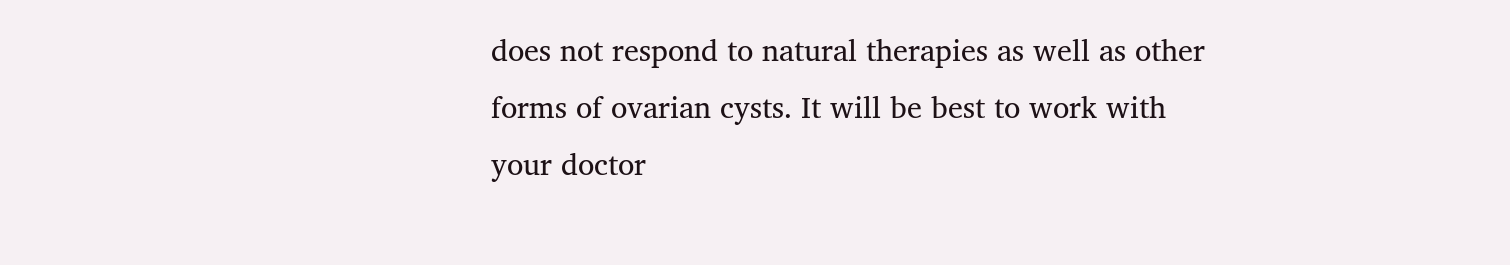does not respond to natural therapies as well as other forms of ovarian cysts. It will be best to work with your doctor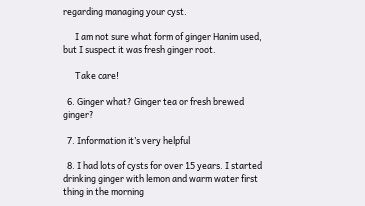regarding managing your cyst.

      I am not sure what form of ginger Hanim used, but I suspect it was fresh ginger root.

      Take care!

  6. Ginger what? Ginger tea or fresh brewed ginger?

  7. Information it’s very helpful

  8. I had lots of cysts for over 15 years. I started drinking ginger with lemon and warm water first thing in the morning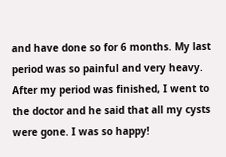and have done so for 6 months. My last period was so painful and very heavy. After my period was finished, I went to the doctor and he said that all my cysts were gone. I was so happy!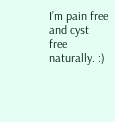I’m pain free and cyst free naturally. :)